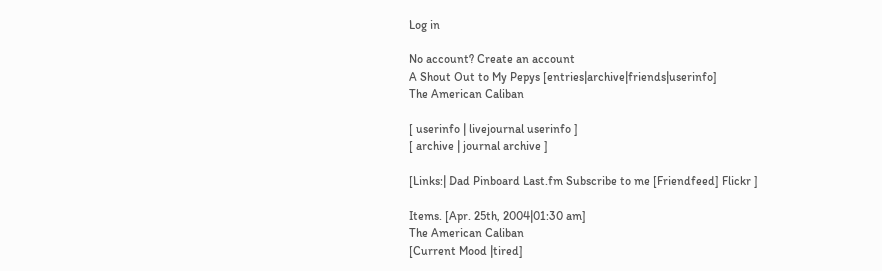Log in

No account? Create an account
A Shout Out to My Pepys [entries|archive|friends|userinfo]
The American Caliban

[ userinfo | livejournal userinfo ]
[ archive | journal archive ]

[Links:| Dad Pinboard Last.fm Subscribe to me [Friendfeed] Flickr ]

Items. [Apr. 25th, 2004|01:30 am]
The American Caliban
[Current Mood |tired]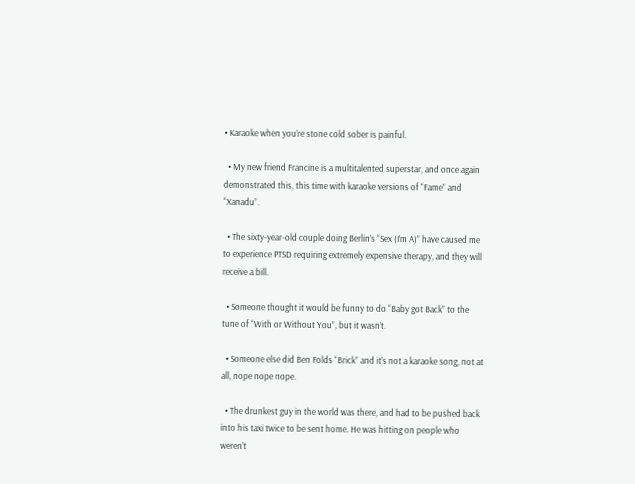• Karaoke when you’re stone cold sober is painful.

  • My new friend Francine is a multitalented superstar, and once again demonstrated this, this time with karaoke versions of “Fame” and “Xanadu”.

  • The sixty-year-old couple doing Berlin’s “Sex (I’m A)” have caused me to experience PTSD requiring extremely expensive therapy, and they will receive a bill.

  • Someone thought it would be funny to do “Baby got Back” to the tune of “With or Without You”, but it wasn’t.

  • Someone else did Ben Folds “Brick” and it’s not a karaoke song, not at all, nope nope nope.

  • The drunkest guy in the world was there, and had to be pushed back into his taxi twice to be sent home. He was hitting on people who weren’t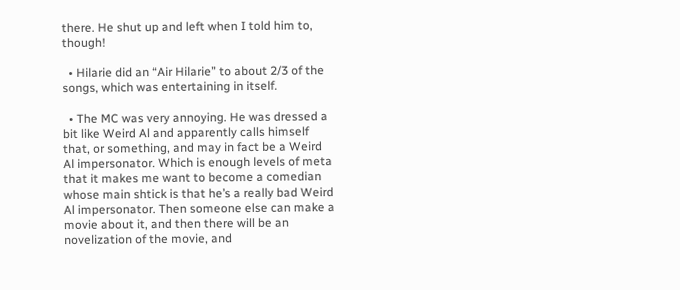there. He shut up and left when I told him to, though!

  • Hilarie did an “Air Hilarie” to about 2/3 of the songs, which was entertaining in itself.

  • The MC was very annoying. He was dressed a bit like Weird Al and apparently calls himself that, or something, and may in fact be a Weird Al impersonator. Which is enough levels of meta that it makes me want to become a comedian whose main shtick is that he’s a really bad Weird Al impersonator. Then someone else can make a movie about it, and then there will be an novelization of the movie, and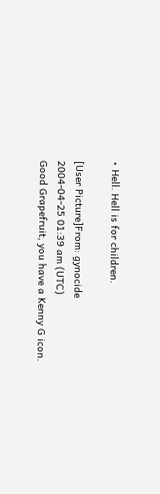• Hell. Hell is for children.

[User Picture]From: gynocide
2004-04-25 01:39 am (UTC)
Good Grapefruit, you have a Kenny G icon.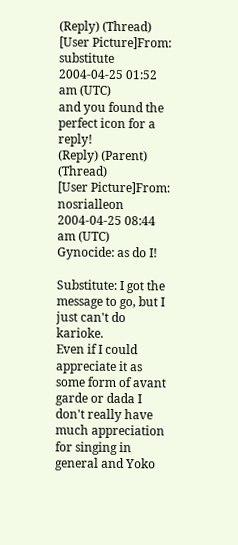(Reply) (Thread)
[User Picture]From: substitute
2004-04-25 01:52 am (UTC)
and you found the perfect icon for a reply!
(Reply) (Parent) (Thread)
[User Picture]From: nosrialleon
2004-04-25 08:44 am (UTC)
Gynocide: as do I!

Substitute: I got the message to go, but I just can't do karioke.
Even if I could appreciate it as some form of avant garde or dada I don't really have much appreciation for singing in general and Yoko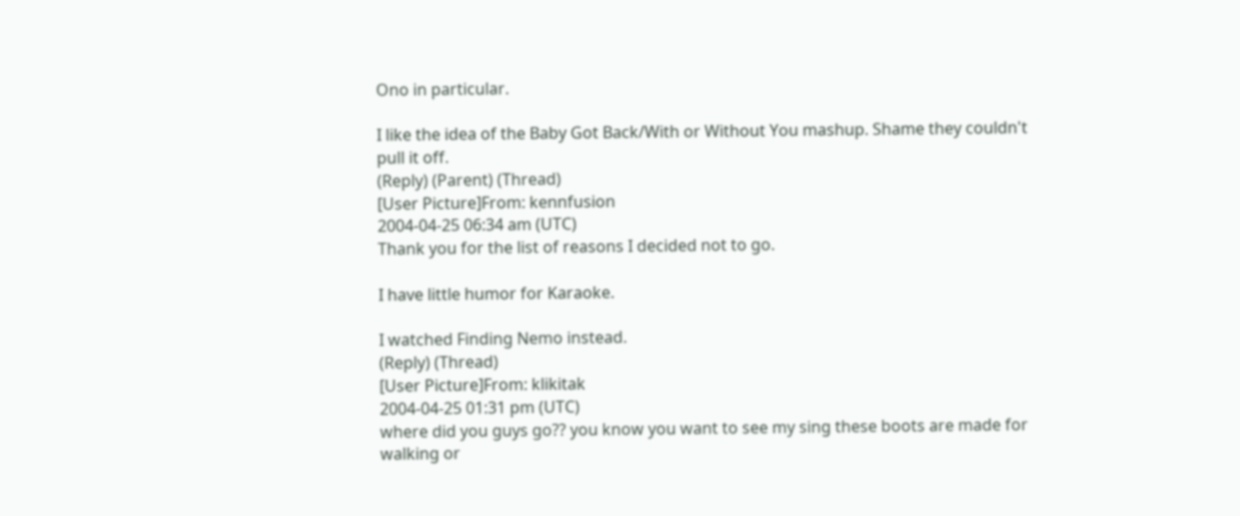Ono in particular.

I like the idea of the Baby Got Back/With or Without You mashup. Shame they couldn't pull it off.
(Reply) (Parent) (Thread)
[User Picture]From: kennfusion
2004-04-25 06:34 am (UTC)
Thank you for the list of reasons I decided not to go.

I have little humor for Karaoke.

I watched Finding Nemo instead.
(Reply) (Thread)
[User Picture]From: klikitak
2004-04-25 01:31 pm (UTC)
where did you guys go?? you know you want to see my sing these boots are made for walking or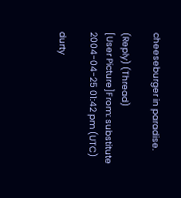cheeseburger in paradise.

(Reply) (Thread)
[User Picture]From: substitute
2004-04-25 01:42 pm (UTC)

durty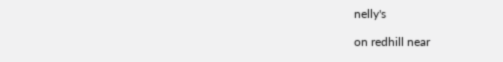nelly's

on redhill near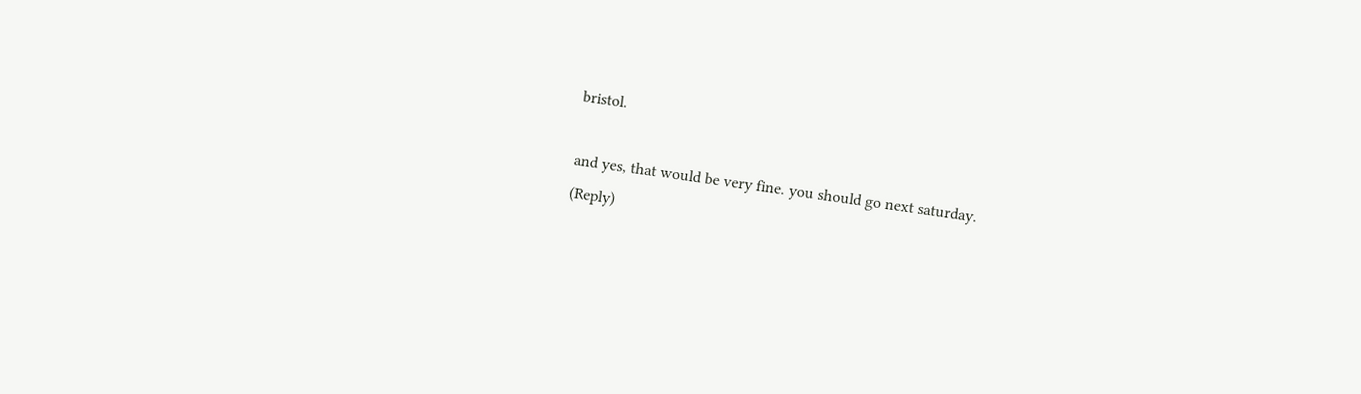bristol.

and yes, that would be very fine. you should go next saturday.
(Reply)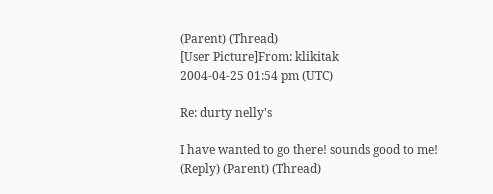(Parent) (Thread)
[User Picture]From: klikitak
2004-04-25 01:54 pm (UTC)

Re: durty nelly's

I have wanted to go there! sounds good to me!
(Reply) (Parent) (Thread)